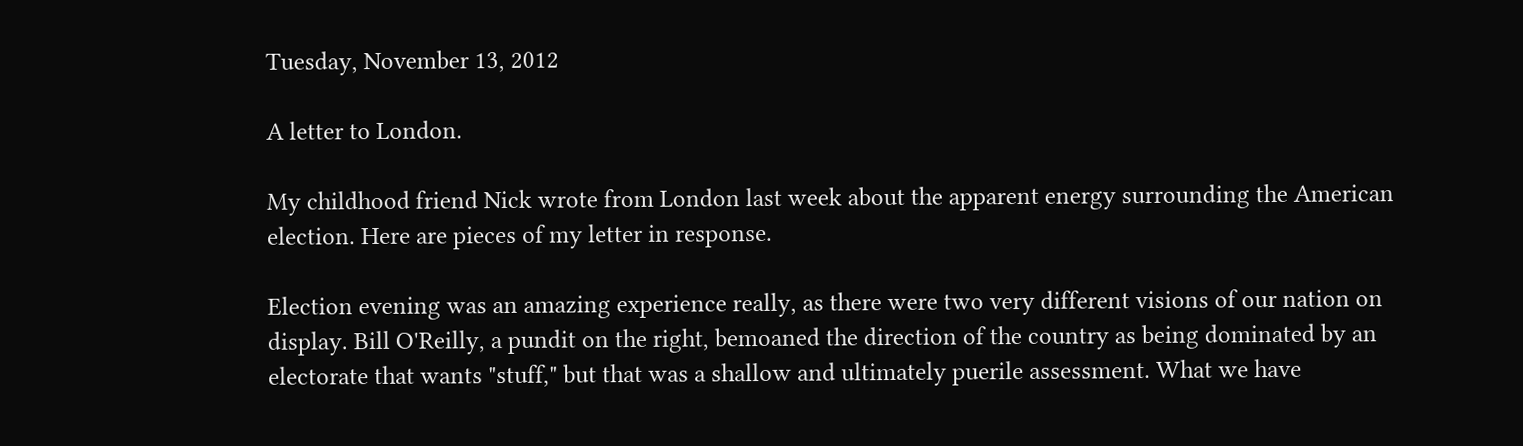Tuesday, November 13, 2012

A letter to London.

My childhood friend Nick wrote from London last week about the apparent energy surrounding the American election. Here are pieces of my letter in response.

Election evening was an amazing experience really, as there were two very different visions of our nation on display. Bill O'Reilly, a pundit on the right, bemoaned the direction of the country as being dominated by an electorate that wants "stuff," but that was a shallow and ultimately puerile assessment. What we have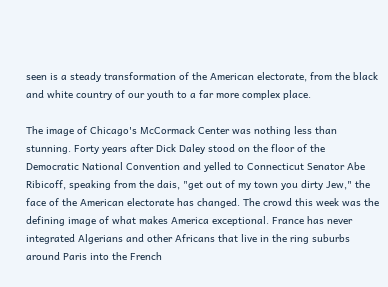seen is a steady transformation of the American electorate, from the black and white country of our youth to a far more complex place.

The image of Chicago's McCormack Center was nothing less than stunning. Forty years after Dick Daley stood on the floor of the Democratic National Convention and yelled to Connecticut Senator Abe Ribicoff, speaking from the dais, "get out of my town you dirty Jew," the face of the American electorate has changed. The crowd this week was the defining image of what makes America exceptional. France has never integrated Algerians and other Africans that live in the ring suburbs around Paris into the French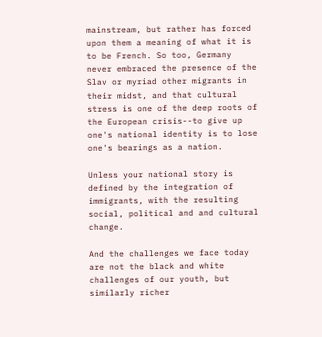mainstream, but rather has forced upon them a meaning of what it is to be French. So too, Germany never embraced the presence of the Slav or myriad other migrants in their midst, and that cultural stress is one of the deep roots of the European crisis--to give up one's national identity is to lose one's bearings as a nation.

Unless your national story is defined by the integration of immigrants, with the resulting social, political and and cultural change.

And the challenges we face today are not the black and white challenges of our youth, but similarly richer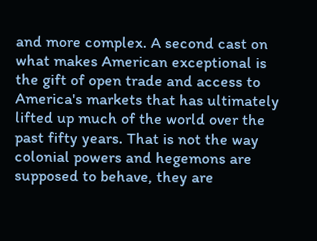and more complex. A second cast on what makes American exceptional is the gift of open trade and access to America's markets that has ultimately lifted up much of the world over the past fifty years. That is not the way colonial powers and hegemons are supposed to behave, they are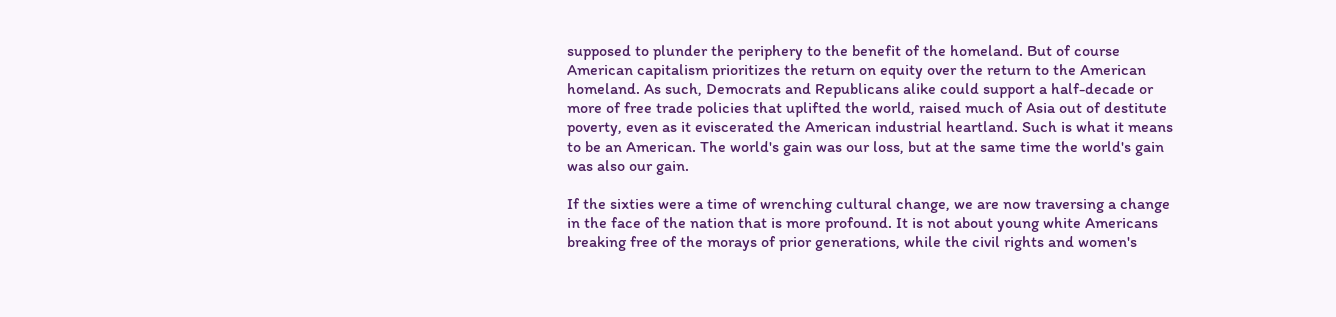supposed to plunder the periphery to the benefit of the homeland. But of course American capitalism prioritizes the return on equity over the return to the American homeland. As such, Democrats and Republicans alike could support a half-decade or more of free trade policies that uplifted the world, raised much of Asia out of destitute poverty, even as it eviscerated the American industrial heartland. Such is what it means to be an American. The world's gain was our loss, but at the same time the world's gain was also our gain.

If the sixties were a time of wrenching cultural change, we are now traversing a change in the face of the nation that is more profound. It is not about young white Americans breaking free of the morays of prior generations, while the civil rights and women's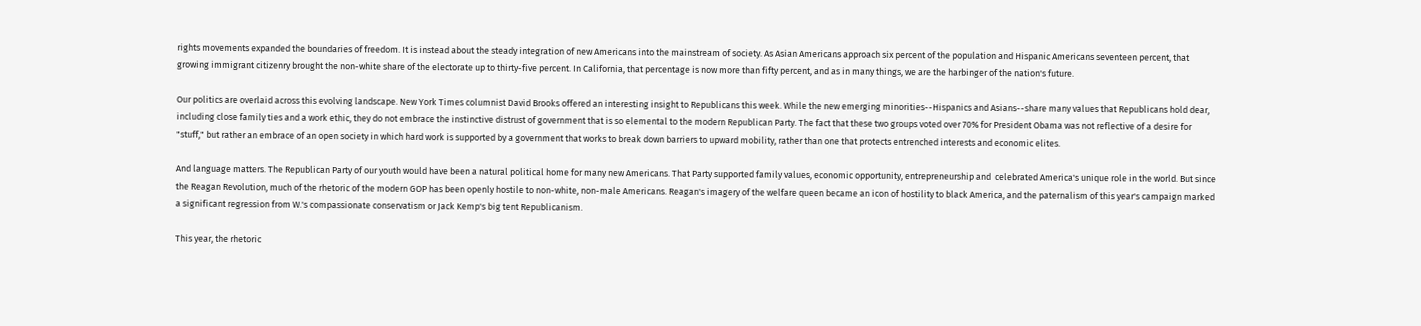rights movements expanded the boundaries of freedom. It is instead about the steady integration of new Americans into the mainstream of society. As Asian Americans approach six percent of the population and Hispanic Americans seventeen percent, that growing immigrant citizenry brought the non-white share of the electorate up to thirty-five percent. In California, that percentage is now more than fifty percent, and as in many things, we are the harbinger of the nation's future.

Our politics are overlaid across this evolving landscape. New York Times columnist David Brooks offered an interesting insight to Republicans this week. While the new emerging minorities--Hispanics and Asians--share many values that Republicans hold dear, including close family ties and a work ethic, they do not embrace the instinctive distrust of government that is so elemental to the modern Republican Party. The fact that these two groups voted over 70% for President Obama was not reflective of a desire for "stuff," but rather an embrace of an open society in which hard work is supported by a government that works to break down barriers to upward mobility, rather than one that protects entrenched interests and economic elites.

And language matters. The Republican Party of our youth would have been a natural political home for many new Americans. That Party supported family values, economic opportunity, entrepreneurship and  celebrated America's unique role in the world. But since the Reagan Revolution, much of the rhetoric of the modern GOP has been openly hostile to non-white, non-male Americans. Reagan's imagery of the welfare queen became an icon of hostility to black America, and the paternalism of this year's campaign marked a significant regression from W.'s compassionate conservatism or Jack Kemp's big tent Republicanism.

This year, the rhetoric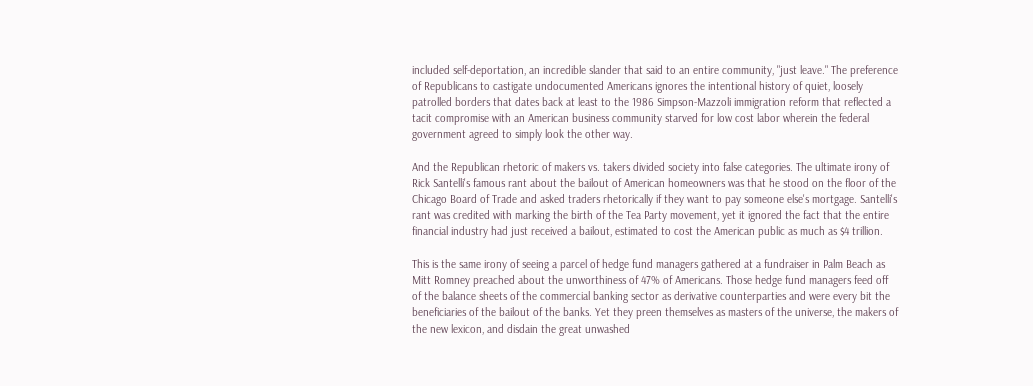included self-deportation, an incredible slander that said to an entire community, "just leave." The preference of Republicans to castigate undocumented Americans ignores the intentional history of quiet, loosely patrolled borders that dates back at least to the 1986 Simpson-Mazzoli immigration reform that reflected a tacit compromise with an American business community starved for low cost labor wherein the federal government agreed to simply look the other way.

And the Republican rhetoric of makers vs. takers divided society into false categories. The ultimate irony of Rick Santelli's famous rant about the bailout of American homeowners was that he stood on the floor of the Chicago Board of Trade and asked traders rhetorically if they want to pay someone else's mortgage. Santelli's rant was credited with marking the birth of the Tea Party movement, yet it ignored the fact that the entire financial industry had just received a bailout, estimated to cost the American public as much as $4 trillion.

This is the same irony of seeing a parcel of hedge fund managers gathered at a fundraiser in Palm Beach as Mitt Romney preached about the unworthiness of 47% of Americans. Those hedge fund managers feed off of the balance sheets of the commercial banking sector as derivative counterparties and were every bit the beneficiaries of the bailout of the banks. Yet they preen themselves as masters of the universe, the makers of the new lexicon, and disdain the great unwashed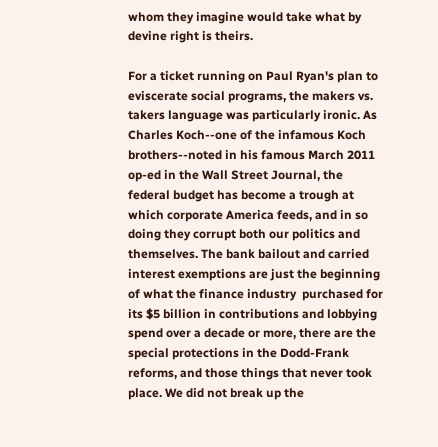whom they imagine would take what by devine right is theirs.

For a ticket running on Paul Ryan's plan to eviscerate social programs, the makers vs. takers language was particularly ironic. As Charles Koch--one of the infamous Koch brothers--noted in his famous March 2011 op-ed in the Wall Street Journal, the federal budget has become a trough at which corporate America feeds, and in so doing they corrupt both our politics and themselves. The bank bailout and carried interest exemptions are just the beginning of what the finance industry  purchased for its $5 billion in contributions and lobbying spend over a decade or more, there are the special protections in the Dodd-Frank reforms, and those things that never took place. We did not break up the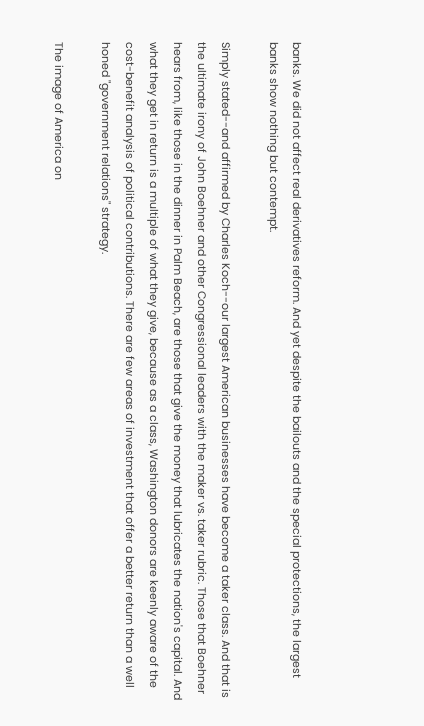banks. We did not affect real derivatives reform. And yet despite the bailouts and the special protections, the largest banks show nothing but contempt.

Simply stated--and affirmed by Charles Koch--our largest American businesses have become a taker class. And that is the ultimate irony of John Boehner and other Congressional leaders with the maker vs. taker rubric. Those that Boehner hears from, like those in the dinner in Palm Beach, are those that give the money that lubricates the nation's capital. And what they get in return is a multiple of what they give, because as a class, Washington donors are keenly aware of the cost-benefit analysis of political contributions. There are few areas of investment that offer a better return than a well honed "government relations" strategy.

The image of America on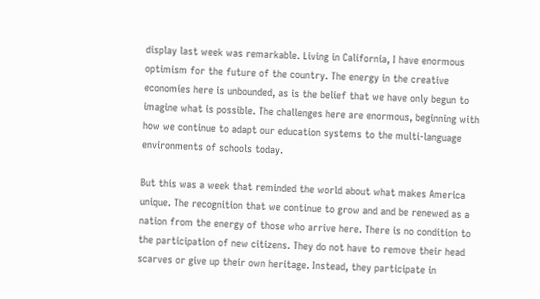display last week was remarkable. Living in California, I have enormous optimism for the future of the country. The energy in the creative economies here is unbounded, as is the belief that we have only begun to imagine what is possible. The challenges here are enormous, beginning with how we continue to adapt our education systems to the multi-language environments of schools today.

But this was a week that reminded the world about what makes America unique. The recognition that we continue to grow and and be renewed as a nation from the energy of those who arrive here. There is no condition to the participation of new citizens. They do not have to remove their head scarves or give up their own heritage. Instead, they participate in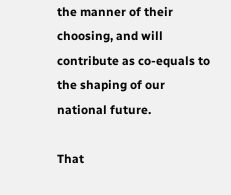the manner of their choosing, and will contribute as co-equals to the shaping of our national future.

That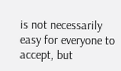is not necessarily easy for everyone to accept, but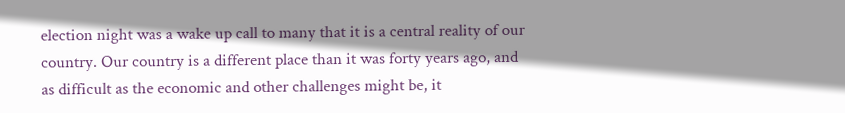election night was a wake up call to many that it is a central reality of our country. Our country is a different place than it was forty years ago, and as difficult as the economic and other challenges might be, it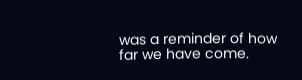was a reminder of how far we have come.